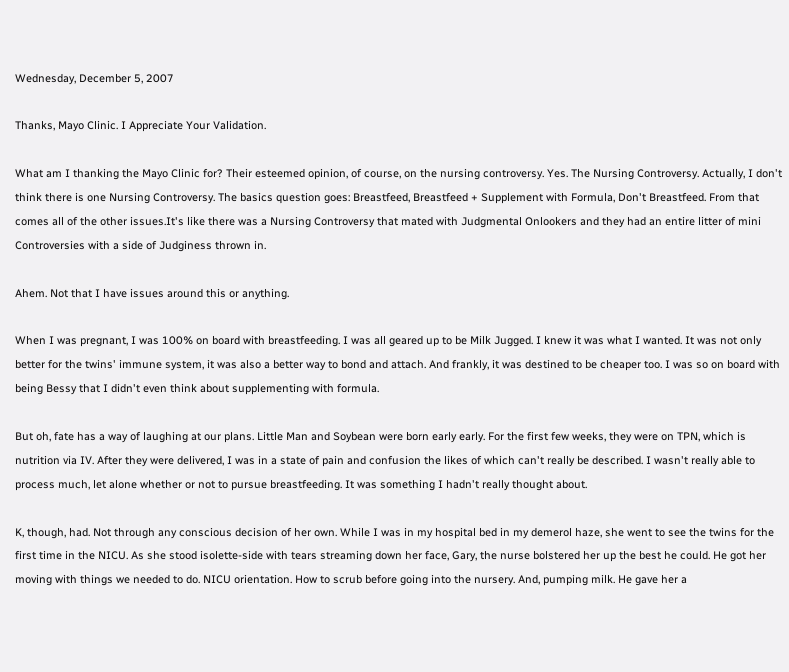Wednesday, December 5, 2007

Thanks, Mayo Clinic. I Appreciate Your Validation.

What am I thanking the Mayo Clinic for? Their esteemed opinion, of course, on the nursing controversy. Yes. The Nursing Controversy. Actually, I don't think there is one Nursing Controversy. The basics question goes: Breastfeed, Breastfeed + Supplement with Formula, Don't Breastfeed. From that comes all of the other issues.It's like there was a Nursing Controversy that mated with Judgmental Onlookers and they had an entire litter of mini Controversies with a side of Judginess thrown in.

Ahem. Not that I have issues around this or anything.

When I was pregnant, I was 100% on board with breastfeeding. I was all geared up to be Milk Jugged. I knew it was what I wanted. It was not only better for the twins' immune system, it was also a better way to bond and attach. And frankly, it was destined to be cheaper too. I was so on board with being Bessy that I didn't even think about supplementing with formula.

But oh, fate has a way of laughing at our plans. Little Man and Soybean were born early early. For the first few weeks, they were on TPN, which is nutrition via IV. After they were delivered, I was in a state of pain and confusion the likes of which can't really be described. I wasn't really able to process much, let alone whether or not to pursue breastfeeding. It was something I hadn't really thought about.

K, though, had. Not through any conscious decision of her own. While I was in my hospital bed in my demerol haze, she went to see the twins for the first time in the NICU. As she stood isolette-side with tears streaming down her face, Gary, the nurse bolstered her up the best he could. He got her moving with things we needed to do. NICU orientation. How to scrub before going into the nursery. And, pumping milk. He gave her a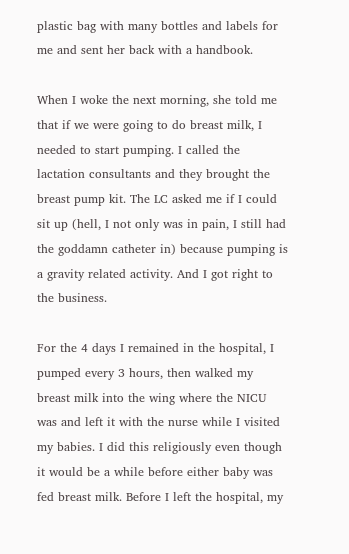plastic bag with many bottles and labels for me and sent her back with a handbook.

When I woke the next morning, she told me that if we were going to do breast milk, I needed to start pumping. I called the lactation consultants and they brought the breast pump kit. The LC asked me if I could sit up (hell, I not only was in pain, I still had the goddamn catheter in) because pumping is a gravity related activity. And I got right to the business.

For the 4 days I remained in the hospital, I pumped every 3 hours, then walked my breast milk into the wing where the NICU was and left it with the nurse while I visited my babies. I did this religiously even though it would be a while before either baby was fed breast milk. Before I left the hospital, my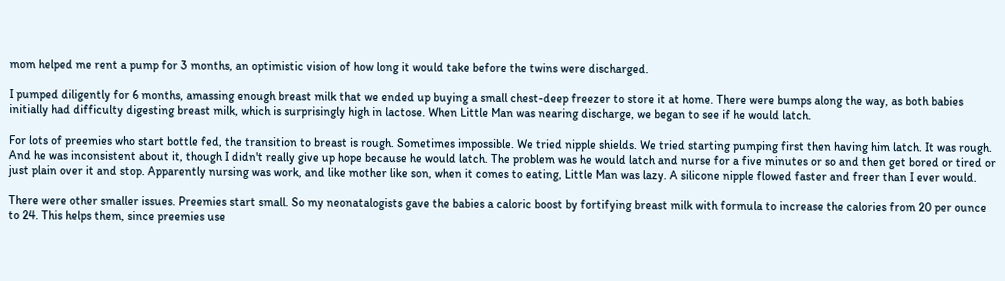mom helped me rent a pump for 3 months, an optimistic vision of how long it would take before the twins were discharged.

I pumped diligently for 6 months, amassing enough breast milk that we ended up buying a small chest-deep freezer to store it at home. There were bumps along the way, as both babies initially had difficulty digesting breast milk, which is surprisingly high in lactose. When Little Man was nearing discharge, we began to see if he would latch.

For lots of preemies who start bottle fed, the transition to breast is rough. Sometimes impossible. We tried nipple shields. We tried starting pumping first then having him latch. It was rough. And he was inconsistent about it, though I didn't really give up hope because he would latch. The problem was he would latch and nurse for a five minutes or so and then get bored or tired or just plain over it and stop. Apparently nursing was work, and like mother like son, when it comes to eating, Little Man was lazy. A silicone nipple flowed faster and freer than I ever would.

There were other smaller issues. Preemies start small. So my neonatalogists gave the babies a caloric boost by fortifying breast milk with formula to increase the calories from 20 per ounce to 24. This helps them, since preemies use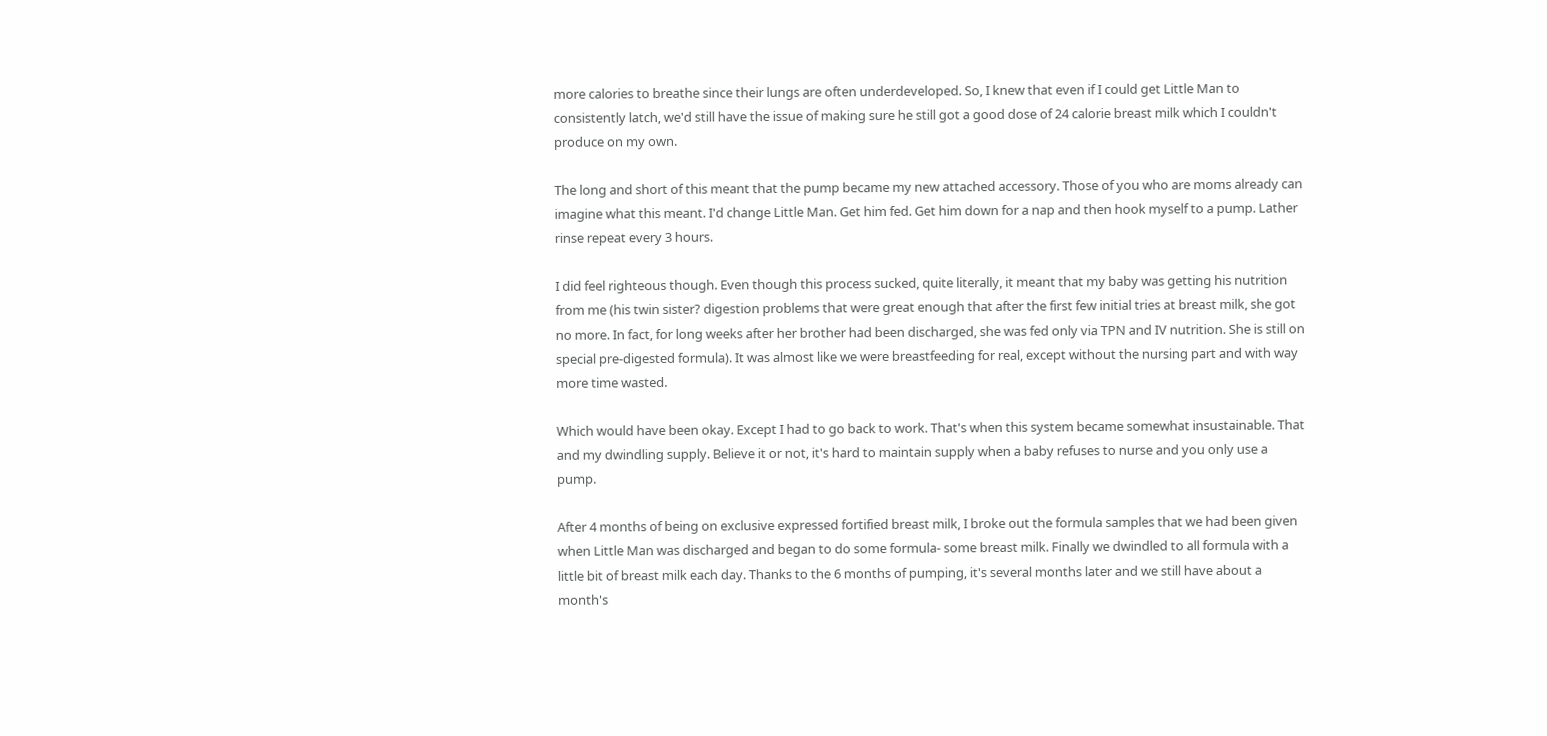more calories to breathe since their lungs are often underdeveloped. So, I knew that even if I could get Little Man to consistently latch, we'd still have the issue of making sure he still got a good dose of 24 calorie breast milk which I couldn't produce on my own.

The long and short of this meant that the pump became my new attached accessory. Those of you who are moms already can imagine what this meant. I'd change Little Man. Get him fed. Get him down for a nap and then hook myself to a pump. Lather rinse repeat every 3 hours.

I did feel righteous though. Even though this process sucked, quite literally, it meant that my baby was getting his nutrition from me (his twin sister? digestion problems that were great enough that after the first few initial tries at breast milk, she got no more. In fact, for long weeks after her brother had been discharged, she was fed only via TPN and IV nutrition. She is still on special pre-digested formula). It was almost like we were breastfeeding for real, except without the nursing part and with way more time wasted.

Which would have been okay. Except I had to go back to work. That's when this system became somewhat insustainable. That and my dwindling supply. Believe it or not, it's hard to maintain supply when a baby refuses to nurse and you only use a pump.

After 4 months of being on exclusive expressed fortified breast milk, I broke out the formula samples that we had been given when Little Man was discharged and began to do some formula- some breast milk. Finally we dwindled to all formula with a little bit of breast milk each day. Thanks to the 6 months of pumping, it's several months later and we still have about a month's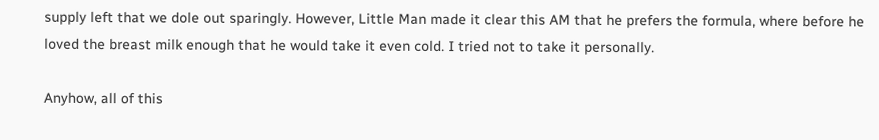supply left that we dole out sparingly. However, Little Man made it clear this AM that he prefers the formula, where before he loved the breast milk enough that he would take it even cold. I tried not to take it personally.

Anyhow, all of this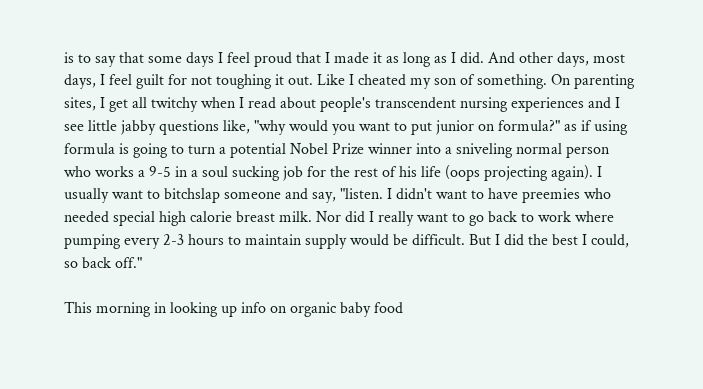is to say that some days I feel proud that I made it as long as I did. And other days, most days, I feel guilt for not toughing it out. Like I cheated my son of something. On parenting sites, I get all twitchy when I read about people's transcendent nursing experiences and I see little jabby questions like, "why would you want to put junior on formula?" as if using formula is going to turn a potential Nobel Prize winner into a sniveling normal person who works a 9-5 in a soul sucking job for the rest of his life (oops projecting again). I usually want to bitchslap someone and say, "listen. I didn't want to have preemies who needed special high calorie breast milk. Nor did I really want to go back to work where pumping every 2-3 hours to maintain supply would be difficult. But I did the best I could, so back off."

This morning in looking up info on organic baby food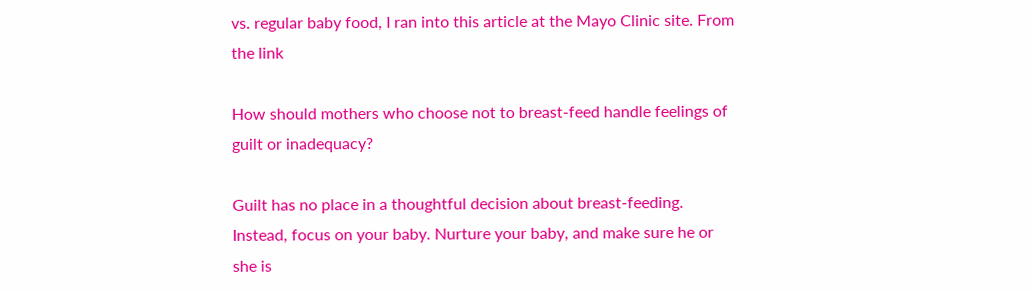vs. regular baby food, I ran into this article at the Mayo Clinic site. From the link

How should mothers who choose not to breast-feed handle feelings of guilt or inadequacy?

Guilt has no place in a thoughtful decision about breast-feeding. Instead, focus on your baby. Nurture your baby, and make sure he or she is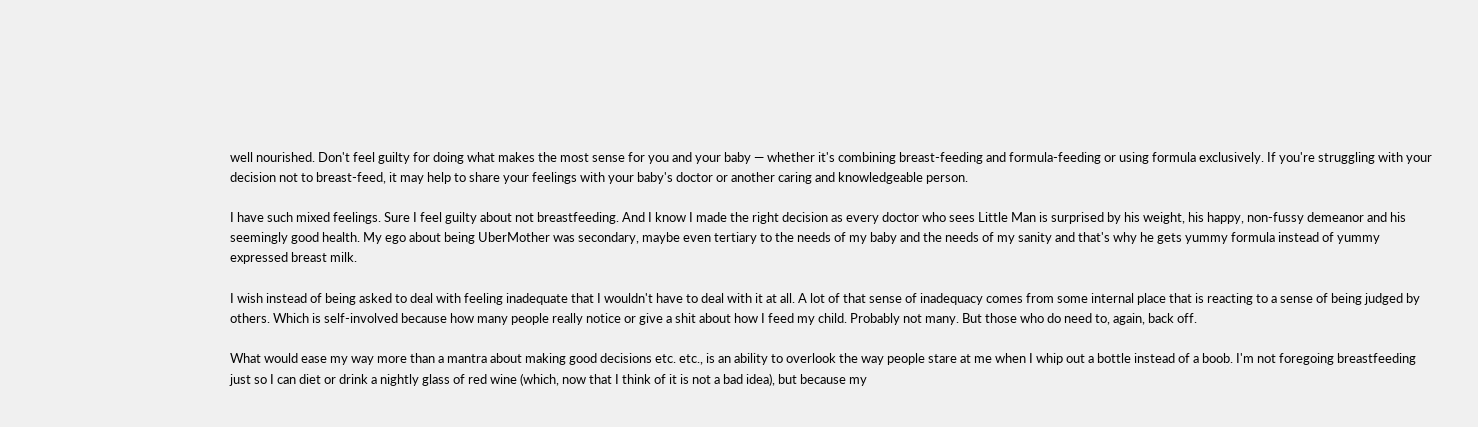well nourished. Don't feel guilty for doing what makes the most sense for you and your baby — whether it's combining breast-feeding and formula-feeding or using formula exclusively. If you're struggling with your decision not to breast-feed, it may help to share your feelings with your baby's doctor or another caring and knowledgeable person.

I have such mixed feelings. Sure I feel guilty about not breastfeeding. And I know I made the right decision as every doctor who sees Little Man is surprised by his weight, his happy, non-fussy demeanor and his seemingly good health. My ego about being UberMother was secondary, maybe even tertiary to the needs of my baby and the needs of my sanity and that's why he gets yummy formula instead of yummy expressed breast milk.

I wish instead of being asked to deal with feeling inadequate that I wouldn't have to deal with it at all. A lot of that sense of inadequacy comes from some internal place that is reacting to a sense of being judged by others. Which is self-involved because how many people really notice or give a shit about how I feed my child. Probably not many. But those who do need to, again, back off.

What would ease my way more than a mantra about making good decisions etc. etc., is an ability to overlook the way people stare at me when I whip out a bottle instead of a boob. I'm not foregoing breastfeeding just so I can diet or drink a nightly glass of red wine (which, now that I think of it is not a bad idea), but because my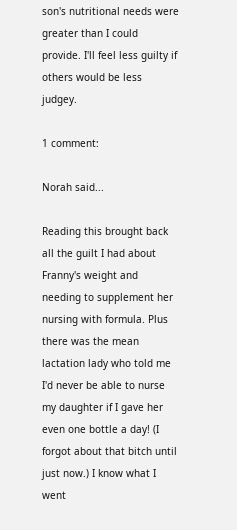son's nutritional needs were greater than I could provide. I'll feel less guilty if others would be less judgey.

1 comment:

Norah said...

Reading this brought back all the guilt I had about Franny's weight and needing to supplement her nursing with formula. Plus there was the mean lactation lady who told me I'd never be able to nurse my daughter if I gave her even one bottle a day! (I forgot about that bitch until just now.) I know what I went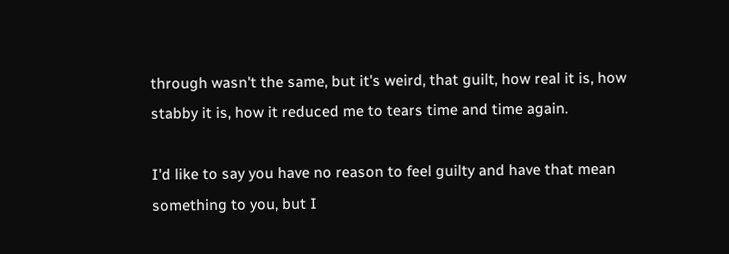through wasn't the same, but it's weird, that guilt, how real it is, how stabby it is, how it reduced me to tears time and time again.

I'd like to say you have no reason to feel guilty and have that mean something to you, but I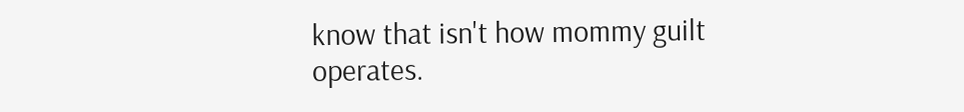know that isn't how mommy guilt operates.